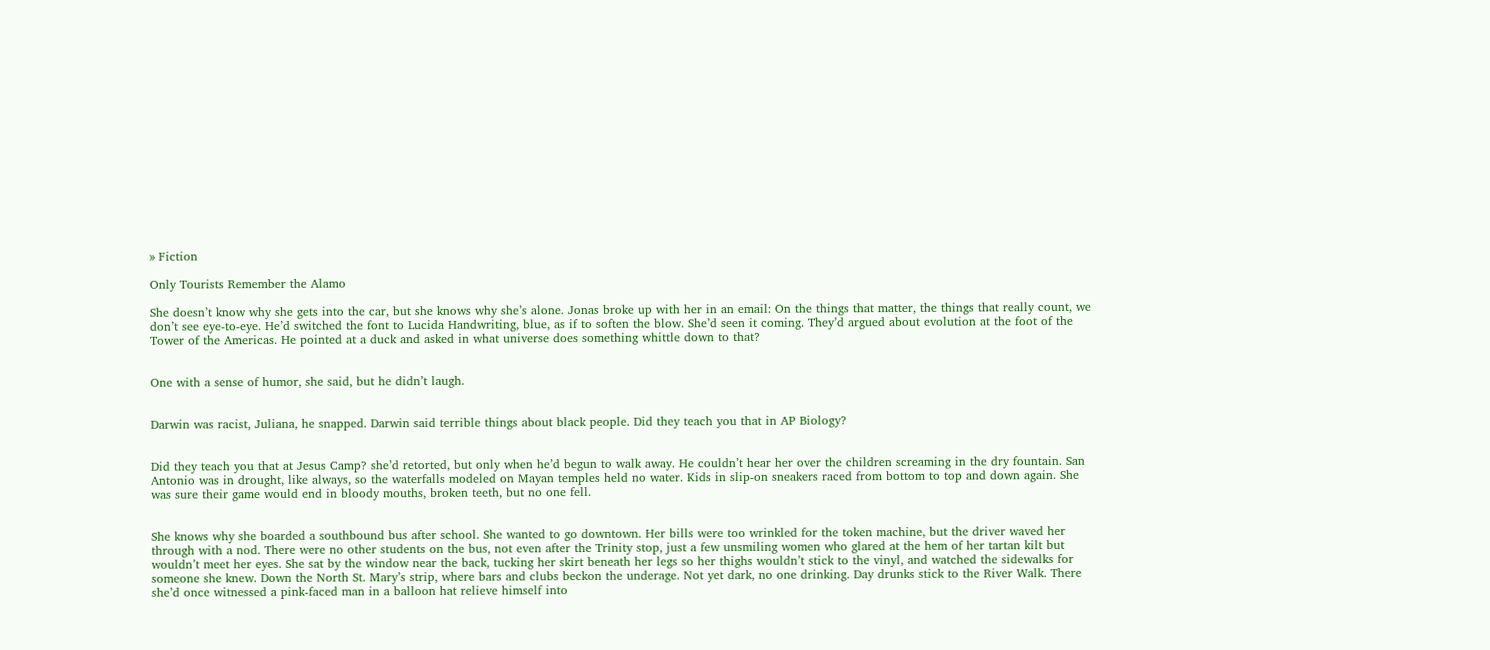» Fiction

Only Tourists Remember the Alamo

She doesn’t know why she gets into the car, but she knows why she’s alone. Jonas broke up with her in an email: On the things that matter, the things that really count, we don’t see eye-to-eye. He’d switched the font to Lucida Handwriting, blue, as if to soften the blow. She’d seen it coming. They’d argued about evolution at the foot of the Tower of the Americas. He pointed at a duck and asked in what universe does something whittle down to that?


One with a sense of humor, she said, but he didn’t laugh.


Darwin was racist, Juliana, he snapped. Darwin said terrible things about black people. Did they teach you that in AP Biology?


Did they teach you that at Jesus Camp? she’d retorted, but only when he’d begun to walk away. He couldn’t hear her over the children screaming in the dry fountain. San Antonio was in drought, like always, so the waterfalls modeled on Mayan temples held no water. Kids in slip-on sneakers raced from bottom to top and down again. She was sure their game would end in bloody mouths, broken teeth, but no one fell.


She knows why she boarded a southbound bus after school. She wanted to go downtown. Her bills were too wrinkled for the token machine, but the driver waved her through with a nod. There were no other students on the bus, not even after the Trinity stop, just a few unsmiling women who glared at the hem of her tartan kilt but wouldn’t meet her eyes. She sat by the window near the back, tucking her skirt beneath her legs so her thighs wouldn’t stick to the vinyl, and watched the sidewalks for someone she knew. Down the North St. Mary’s strip, where bars and clubs beckon the underage. Not yet dark, no one drinking. Day drunks stick to the River Walk. There she’d once witnessed a pink-faced man in a balloon hat relieve himself into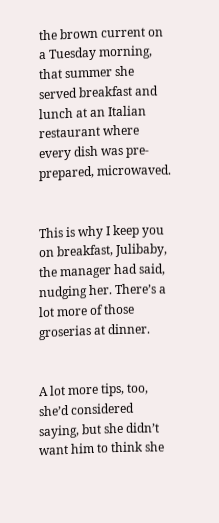the brown current on a Tuesday morning, that summer she served breakfast and lunch at an Italian restaurant where every dish was pre-prepared, microwaved.


This is why I keep you on breakfast, Julibaby, the manager had said, nudging her. There’s a lot more of those groserias at dinner.


A lot more tips, too, she’d considered saying, but she didn’t want him to think she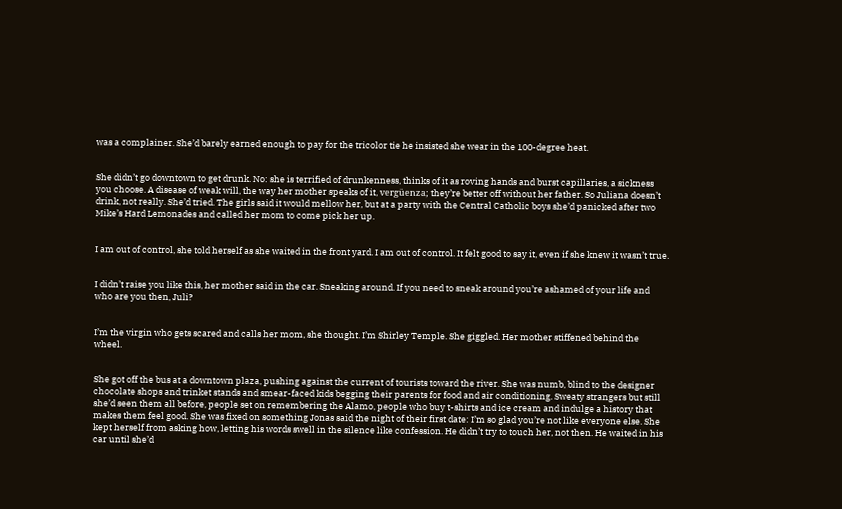was a complainer. She’d barely earned enough to pay for the tricolor tie he insisted she wear in the 100-degree heat.


She didn’t go downtown to get drunk. No: she is terrified of drunkenness, thinks of it as roving hands and burst capillaries, a sickness you choose. A disease of weak will, the way her mother speaks of it, vergüenza; they’re better off without her father. So Juliana doesn’t drink, not really. She’d tried. The girls said it would mellow her, but at a party with the Central Catholic boys she’d panicked after two Mike’s Hard Lemonades and called her mom to come pick her up.


I am out of control, she told herself as she waited in the front yard. I am out of control. It felt good to say it, even if she knew it wasn’t true.


I didn’t raise you like this, her mother said in the car. Sneaking around. If you need to sneak around you’re ashamed of your life and who are you then, Juli?


I’m the virgin who gets scared and calls her mom, she thought. I’m Shirley Temple. She giggled. Her mother stiffened behind the wheel.


She got off the bus at a downtown plaza, pushing against the current of tourists toward the river. She was numb, blind to the designer chocolate shops and trinket stands and smear-faced kids begging their parents for food and air conditioning. Sweaty strangers but still she’d seen them all before, people set on remembering the Alamo, people who buy t-shirts and ice cream and indulge a history that makes them feel good. She was fixed on something Jonas said the night of their first date: I’m so glad you’re not like everyone else. She kept herself from asking how, letting his words swell in the silence like confession. He didn’t try to touch her, not then. He waited in his car until she’d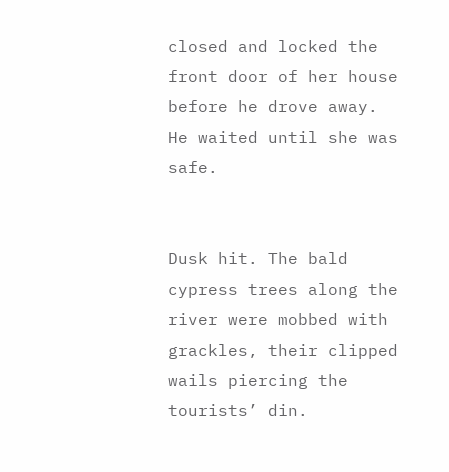closed and locked the front door of her house before he drove away. He waited until she was safe.


Dusk hit. The bald cypress trees along the river were mobbed with grackles, their clipped wails piercing the tourists’ din.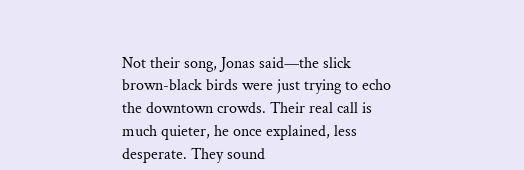Not their song, Jonas said—the slick brown-black birds were just trying to echo the downtown crowds. Their real call is much quieter, he once explained, less desperate. They sound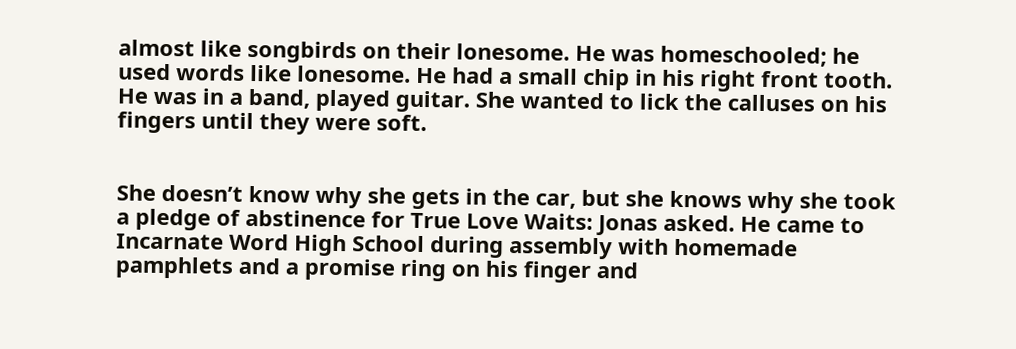almost like songbirds on their lonesome. He was homeschooled; he used words like lonesome. He had a small chip in his right front tooth. He was in a band, played guitar. She wanted to lick the calluses on his fingers until they were soft.


She doesn’t know why she gets in the car, but she knows why she took a pledge of abstinence for True Love Waits: Jonas asked. He came to Incarnate Word High School during assembly with homemade pamphlets and a promise ring on his finger and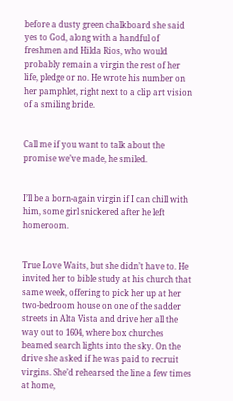before a dusty green chalkboard she said yes to God, along with a handful of freshmen and Hilda Rios, who would probably remain a virgin the rest of her life, pledge or no. He wrote his number on her pamphlet, right next to a clip art vision of a smiling bride.


Call me if you want to talk about the promise we’ve made, he smiled.


I’ll be a born-again virgin if I can chill with him, some girl snickered after he left homeroom.


True Love Waits, but she didn’t have to. He invited her to bible study at his church that same week, offering to pick her up at her two-bedroom house on one of the sadder streets in Alta Vista and drive her all the way out to 1604, where box churches beamed search lights into the sky. On the drive she asked if he was paid to recruit virgins. She’d rehearsed the line a few times at home,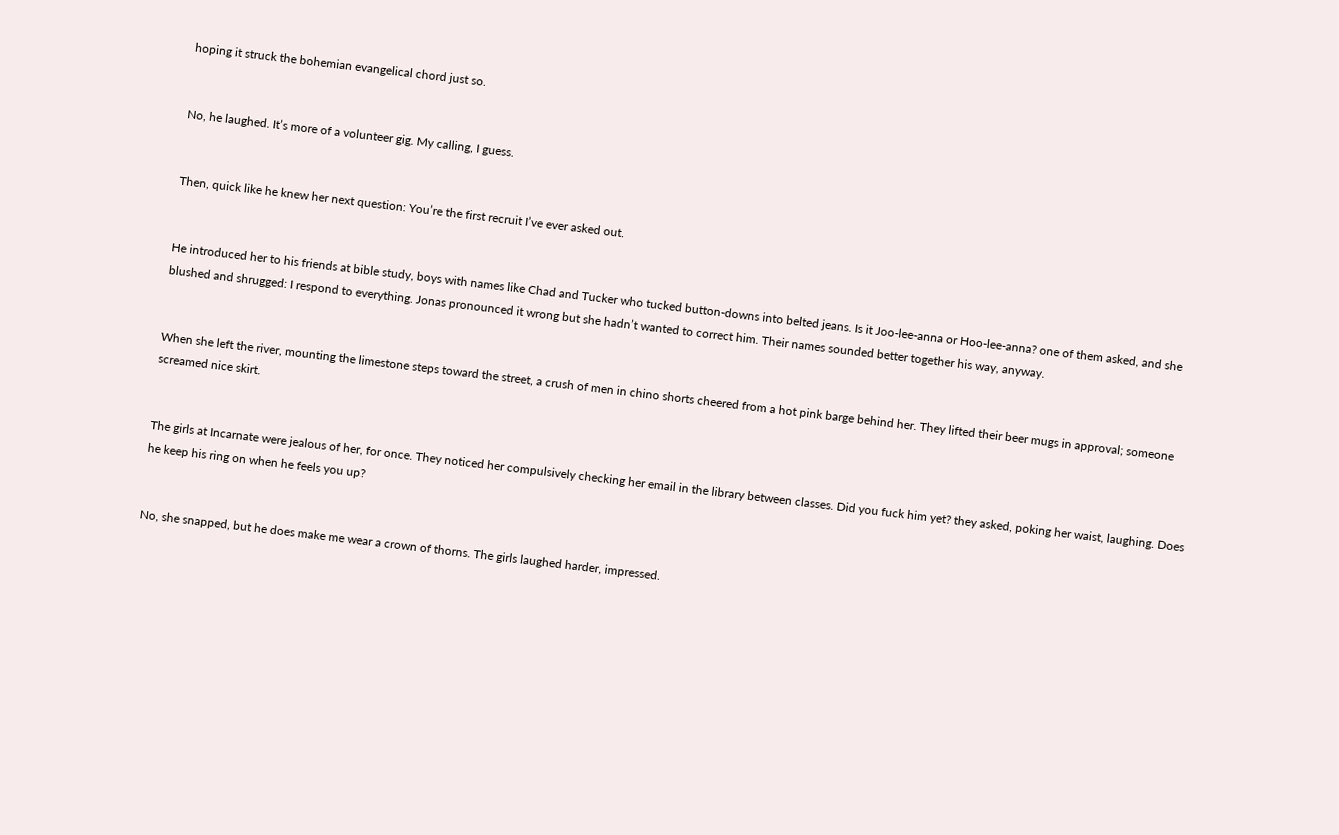hoping it struck the bohemian evangelical chord just so.


No, he laughed. It’s more of a volunteer gig. My calling, I guess.


Then, quick like he knew her next question: You’re the first recruit I’ve ever asked out.


He introduced her to his friends at bible study, boys with names like Chad and Tucker who tucked button-downs into belted jeans. Is it Joo-lee-anna or Hoo-lee-anna? one of them asked, and she blushed and shrugged: I respond to everything. Jonas pronounced it wrong but she hadn’t wanted to correct him. Their names sounded better together his way, anyway.


When she left the river, mounting the limestone steps toward the street, a crush of men in chino shorts cheered from a hot pink barge behind her. They lifted their beer mugs in approval; someone screamed nice skirt.


The girls at Incarnate were jealous of her, for once. They noticed her compulsively checking her email in the library between classes. Did you fuck him yet? they asked, poking her waist, laughing. Does he keep his ring on when he feels you up?


No, she snapped, but he does make me wear a crown of thorns. The girls laughed harder, impressed.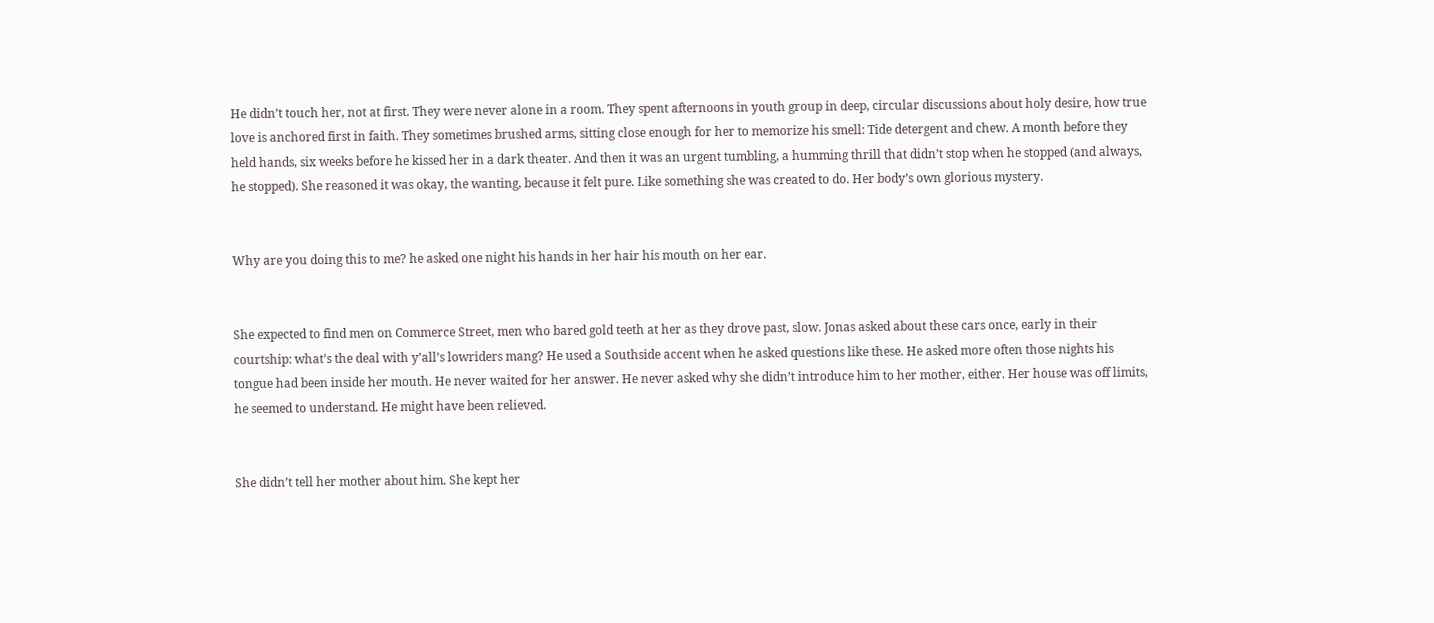He didn’t touch her, not at first. They were never alone in a room. They spent afternoons in youth group in deep, circular discussions about holy desire, how true love is anchored first in faith. They sometimes brushed arms, sitting close enough for her to memorize his smell: Tide detergent and chew. A month before they held hands, six weeks before he kissed her in a dark theater. And then it was an urgent tumbling, a humming thrill that didn’t stop when he stopped (and always, he stopped). She reasoned it was okay, the wanting, because it felt pure. Like something she was created to do. Her body’s own glorious mystery.


Why are you doing this to me? he asked one night his hands in her hair his mouth on her ear.


She expected to find men on Commerce Street, men who bared gold teeth at her as they drove past, slow. Jonas asked about these cars once, early in their courtship: what’s the deal with y’all’s lowriders mang? He used a Southside accent when he asked questions like these. He asked more often those nights his tongue had been inside her mouth. He never waited for her answer. He never asked why she didn’t introduce him to her mother, either. Her house was off limits, he seemed to understand. He might have been relieved.


She didn’t tell her mother about him. She kept her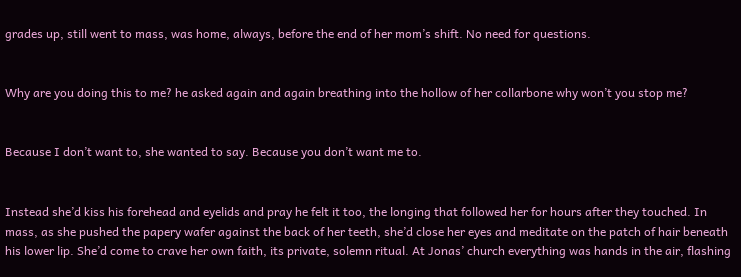grades up, still went to mass, was home, always, before the end of her mom’s shift. No need for questions.


Why are you doing this to me? he asked again and again breathing into the hollow of her collarbone why won’t you stop me?


Because I don’t want to, she wanted to say. Because you don’t want me to.


Instead she’d kiss his forehead and eyelids and pray he felt it too, the longing that followed her for hours after they touched. In mass, as she pushed the papery wafer against the back of her teeth, she’d close her eyes and meditate on the patch of hair beneath his lower lip. She’d come to crave her own faith, its private, solemn ritual. At Jonas’ church everything was hands in the air, flashing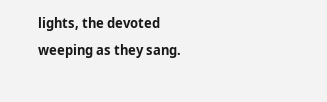lights, the devoted weeping as they sang.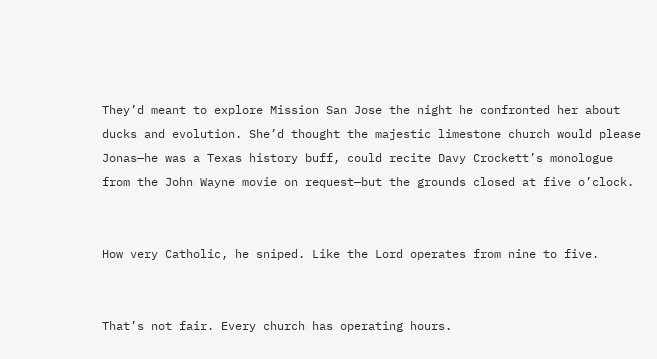They’d meant to explore Mission San Jose the night he confronted her about ducks and evolution. She’d thought the majestic limestone church would please Jonas—he was a Texas history buff, could recite Davy Crockett’s monologue from the John Wayne movie on request—but the grounds closed at five o’clock.


How very Catholic, he sniped. Like the Lord operates from nine to five.


That’s not fair. Every church has operating hours.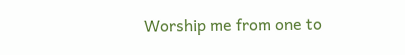Worship me from one to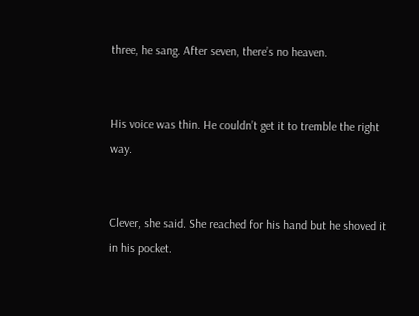three, he sang. After seven, there’s no heaven.


His voice was thin. He couldn’t get it to tremble the right way.


Clever, she said. She reached for his hand but he shoved it in his pocket.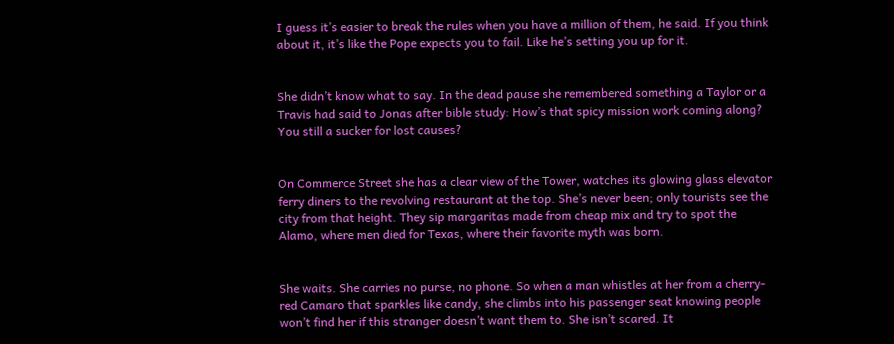I guess it’s easier to break the rules when you have a million of them, he said. If you think about it, it’s like the Pope expects you to fail. Like he’s setting you up for it.


She didn’t know what to say. In the dead pause she remembered something a Taylor or a Travis had said to Jonas after bible study: How’s that spicy mission work coming along? You still a sucker for lost causes?


On Commerce Street she has a clear view of the Tower, watches its glowing glass elevator ferry diners to the revolving restaurant at the top. She’s never been; only tourists see the city from that height. They sip margaritas made from cheap mix and try to spot the Alamo, where men died for Texas, where their favorite myth was born.


She waits. She carries no purse, no phone. So when a man whistles at her from a cherry-red Camaro that sparkles like candy, she climbs into his passenger seat knowing people won’t find her if this stranger doesn’t want them to. She isn’t scared. It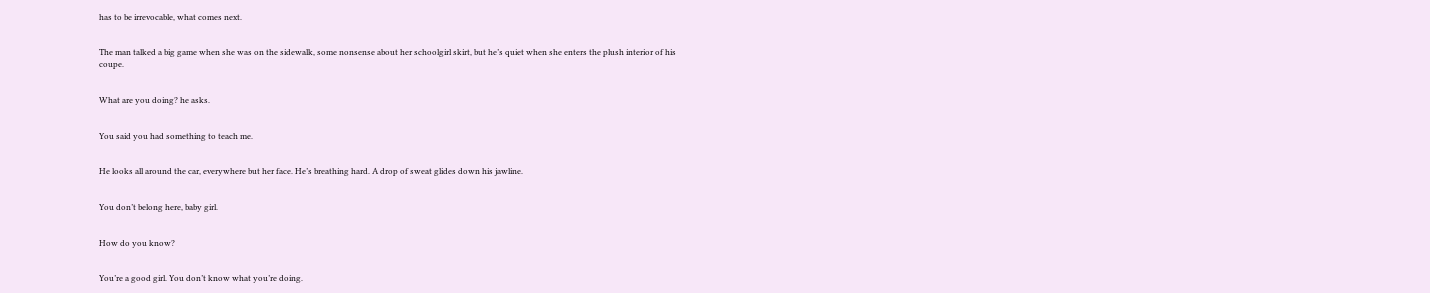has to be irrevocable, what comes next.


The man talked a big game when she was on the sidewalk, some nonsense about her schoolgirl skirt, but he’s quiet when she enters the plush interior of his coupe.


What are you doing? he asks.


You said you had something to teach me.


He looks all around the car, everywhere but her face. He’s breathing hard. A drop of sweat glides down his jawline.


You don’t belong here, baby girl.


How do you know?


You’re a good girl. You don’t know what you’re doing.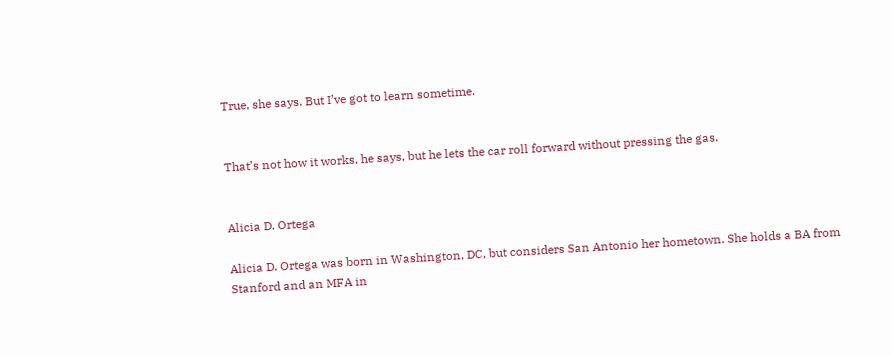True, she says. But I’ve got to learn sometime.


That’s not how it works, he says, but he lets the car roll forward without pressing the gas.


Alicia D. Ortega

Alicia D. Ortega was born in Washington, DC, but considers San Antonio her hometown. She holds a BA from Stanford and an MFA in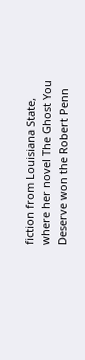fiction from Louisiana State, where her novel The Ghost You Deserve won the Robert Penn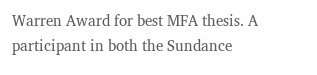Warren Award for best MFA thesis. A participant in both the Sundance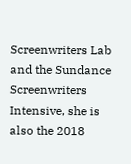Screenwriters Lab and the Sundance Screenwriters Intensive, she is also the 2018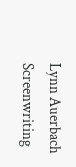Lynn Auerbach Screenwriting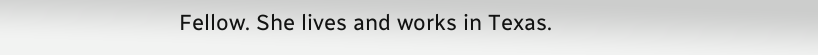Fellow. She lives and works in Texas.